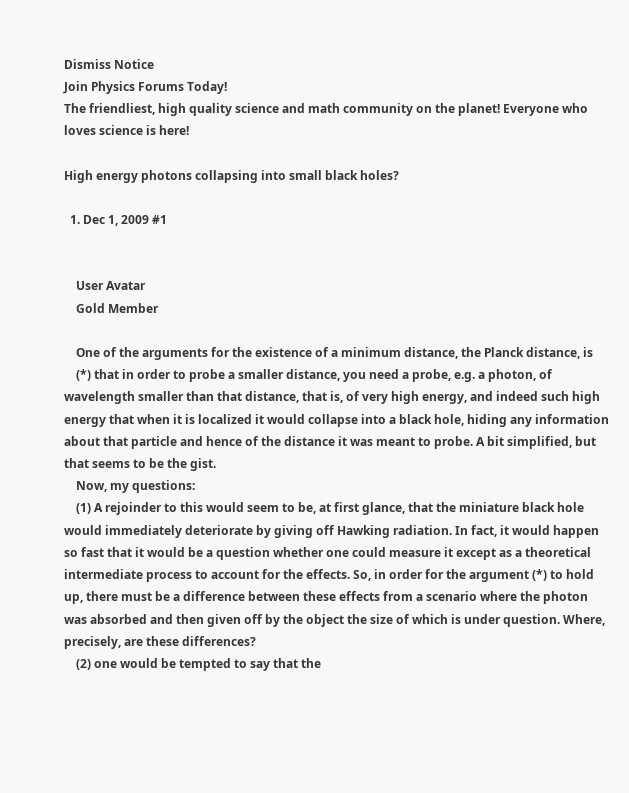Dismiss Notice
Join Physics Forums Today!
The friendliest, high quality science and math community on the planet! Everyone who loves science is here!

High energy photons collapsing into small black holes?

  1. Dec 1, 2009 #1


    User Avatar
    Gold Member

    One of the arguments for the existence of a minimum distance, the Planck distance, is
    (*) that in order to probe a smaller distance, you need a probe, e.g. a photon, of wavelength smaller than that distance, that is, of very high energy, and indeed such high energy that when it is localized it would collapse into a black hole, hiding any information about that particle and hence of the distance it was meant to probe. A bit simplified, but that seems to be the gist.
    Now, my questions:
    (1) A rejoinder to this would seem to be, at first glance, that the miniature black hole would immediately deteriorate by giving off Hawking radiation. In fact, it would happen so fast that it would be a question whether one could measure it except as a theoretical intermediate process to account for the effects. So, in order for the argument (*) to hold up, there must be a difference between these effects from a scenario where the photon was absorbed and then given off by the object the size of which is under question. Where, precisely, are these differences?
    (2) one would be tempted to say that the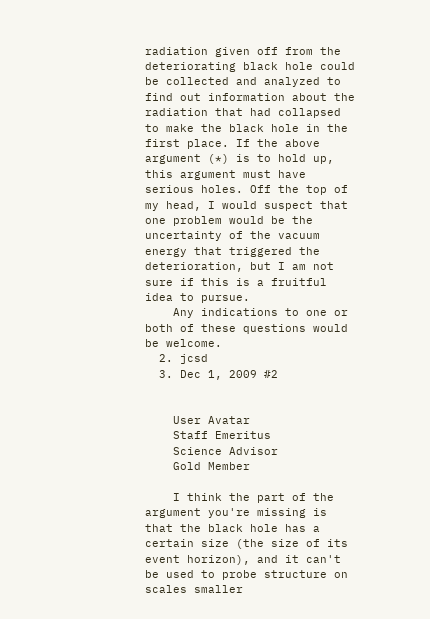radiation given off from the deteriorating black hole could be collected and analyzed to find out information about the radiation that had collapsed to make the black hole in the first place. If the above argument (*) is to hold up, this argument must have serious holes. Off the top of my head, I would suspect that one problem would be the uncertainty of the vacuum energy that triggered the deterioration, but I am not sure if this is a fruitful idea to pursue.
    Any indications to one or both of these questions would be welcome.
  2. jcsd
  3. Dec 1, 2009 #2


    User Avatar
    Staff Emeritus
    Science Advisor
    Gold Member

    I think the part of the argument you're missing is that the black hole has a certain size (the size of its event horizon), and it can't be used to probe structure on scales smaller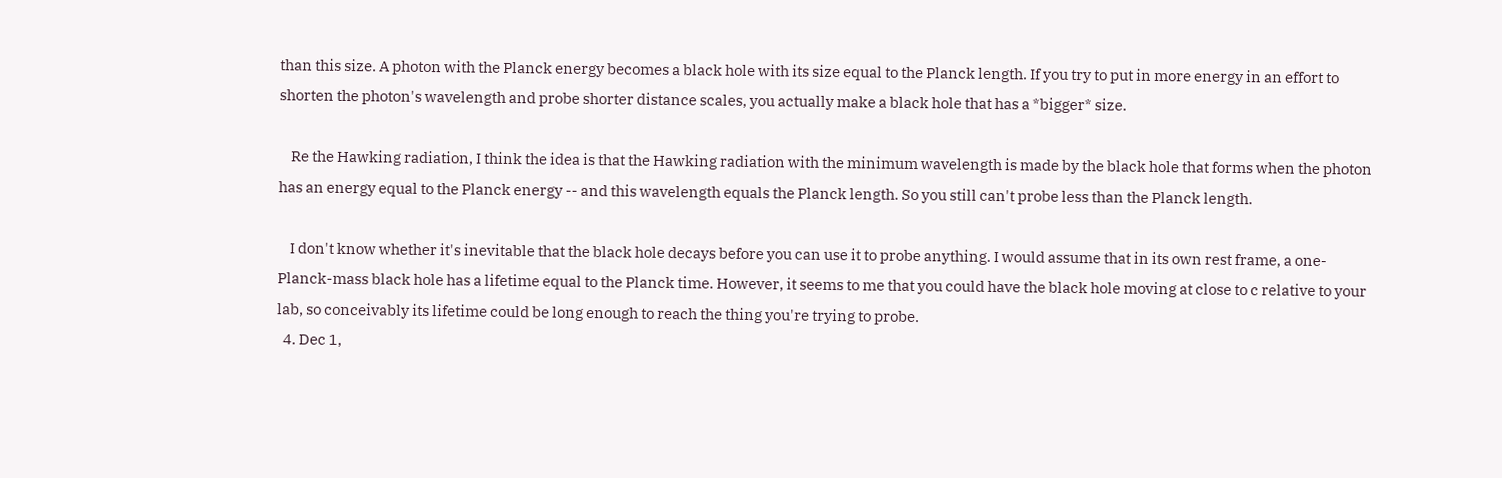than this size. A photon with the Planck energy becomes a black hole with its size equal to the Planck length. If you try to put in more energy in an effort to shorten the photon's wavelength and probe shorter distance scales, you actually make a black hole that has a *bigger* size.

    Re the Hawking radiation, I think the idea is that the Hawking radiation with the minimum wavelength is made by the black hole that forms when the photon has an energy equal to the Planck energy -- and this wavelength equals the Planck length. So you still can't probe less than the Planck length.

    I don't know whether it's inevitable that the black hole decays before you can use it to probe anything. I would assume that in its own rest frame, a one-Planck-mass black hole has a lifetime equal to the Planck time. However, it seems to me that you could have the black hole moving at close to c relative to your lab, so conceivably its lifetime could be long enough to reach the thing you're trying to probe.
  4. Dec 1,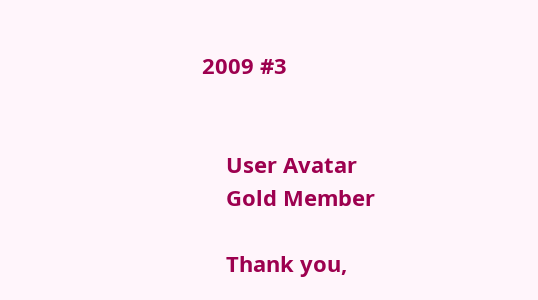2009 #3


    User Avatar
    Gold Member

    Thank you,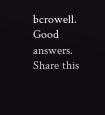bcrowell. Good answers.
Share this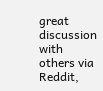great discussion with others via Reddit,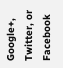Google+, Twitter, or Facebook